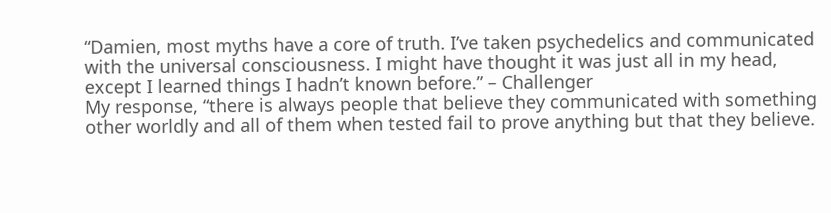“Damien, most myths have a core of truth. I’ve taken psychedelics and communicated with the universal consciousness. I might have thought it was just all in my head, except I learned things I hadn’t known before.” – Challenger
My response, “there is always people that believe they communicated with something other worldly and all of them when tested fail to prove anything but that they believe.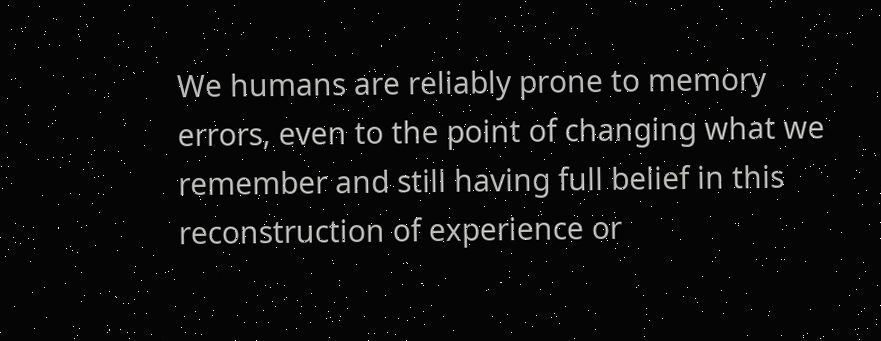We humans are reliably prone to memory errors, even to the point of changing what we remember and still having full belief in this reconstruction of experience or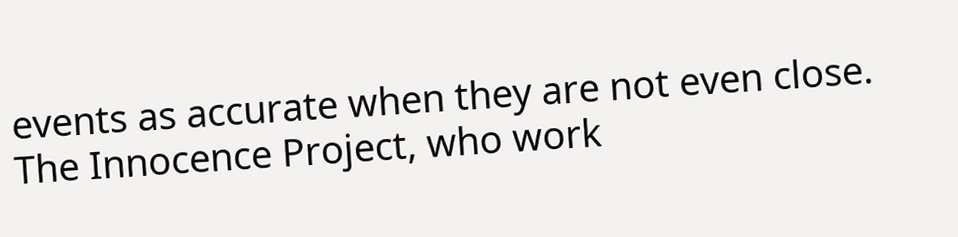events as accurate when they are not even close. The Innocence Project, who work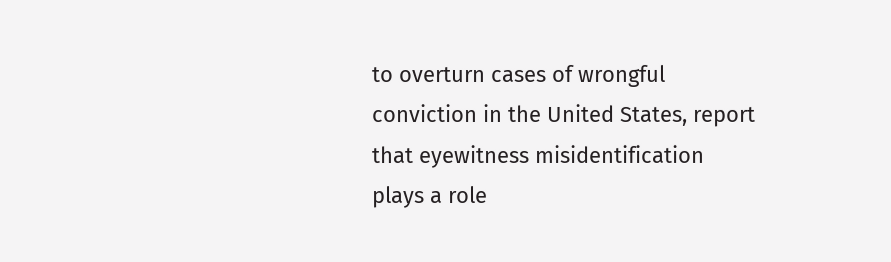to overturn cases of wrongful conviction in the United States, report that eyewitness misidentification plays a role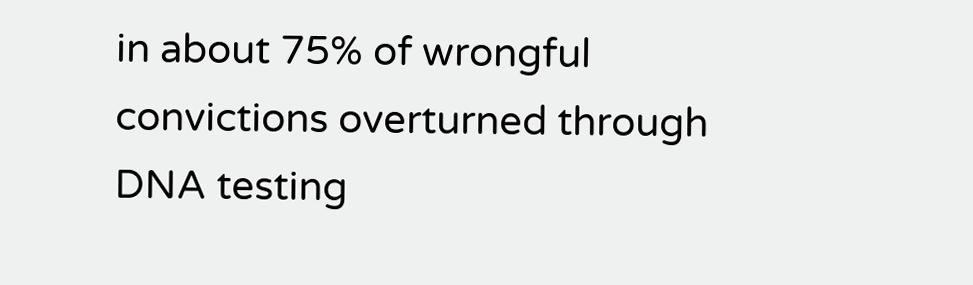in about 75% of wrongful convictions overturned through DNA testing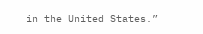in the United States.”